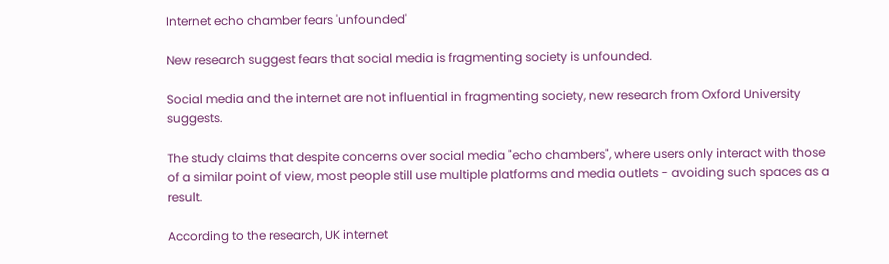Internet echo chamber fears 'unfounded'

New research suggest fears that social media is fragmenting society is unfounded.

Social media and the internet are not influential in fragmenting society, new research from Oxford University suggests.

The study claims that despite concerns over social media "echo chambers", where users only interact with those of a similar point of view, most people still use multiple platforms and media outlets - avoiding such spaces as a result.

According to the research, UK internet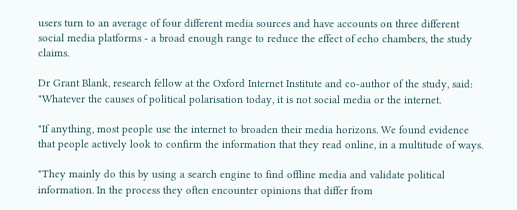users turn to an average of four different media sources and have accounts on three different social media platforms - a broad enough range to reduce the effect of echo chambers, the study claims.

Dr Grant Blank, research fellow at the Oxford Internet Institute and co-author of the study, said: "Whatever the causes of political polarisation today, it is not social media or the internet.

"If anything, most people use the internet to broaden their media horizons. We found evidence that people actively look to confirm the information that they read online, in a multitude of ways.

"They mainly do this by using a search engine to find offline media and validate political information. In the process they often encounter opinions that differ from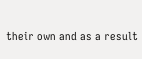their own and as a result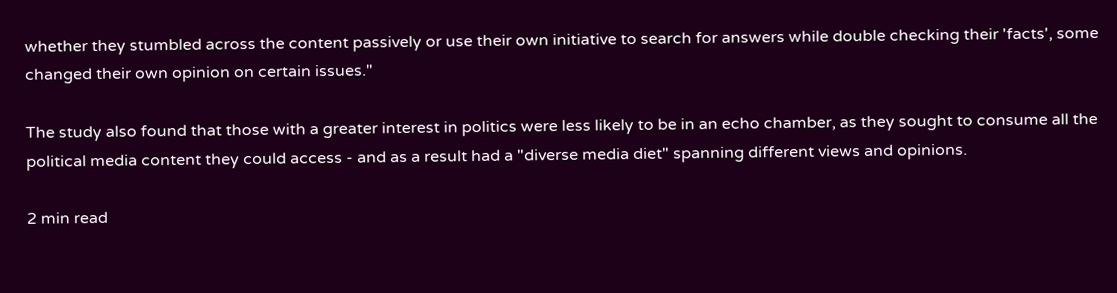whether they stumbled across the content passively or use their own initiative to search for answers while double checking their 'facts', some changed their own opinion on certain issues."

The study also found that those with a greater interest in politics were less likely to be in an echo chamber, as they sought to consume all the political media content they could access - and as a result had a "diverse media diet" spanning different views and opinions.

2 min read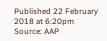Published 22 February 2018 at 6:20pm
Source: AAP